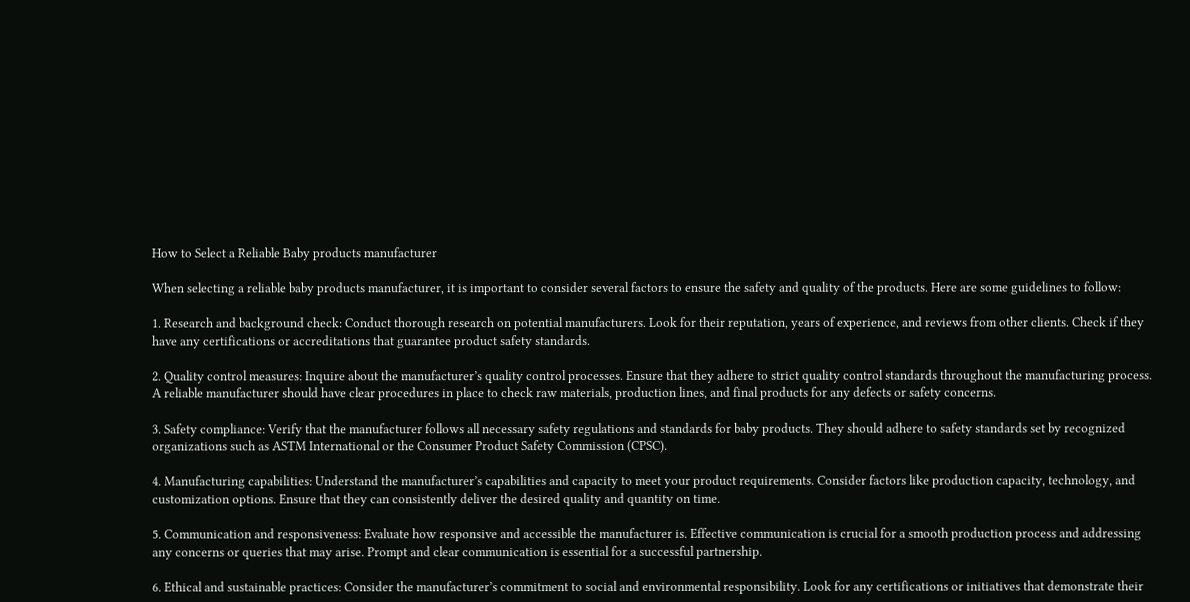How to Select a Reliable Baby products manufacturer

When selecting a reliable baby products manufacturer, it is important to consider several factors to ensure the safety and quality of the products. Here are some guidelines to follow:

1. Research and background check: Conduct thorough research on potential manufacturers. Look for their reputation, years of experience, and reviews from other clients. Check if they have any certifications or accreditations that guarantee product safety standards.

2. Quality control measures: Inquire about the manufacturer’s quality control processes. Ensure that they adhere to strict quality control standards throughout the manufacturing process. A reliable manufacturer should have clear procedures in place to check raw materials, production lines, and final products for any defects or safety concerns.

3. Safety compliance: Verify that the manufacturer follows all necessary safety regulations and standards for baby products. They should adhere to safety standards set by recognized organizations such as ASTM International or the Consumer Product Safety Commission (CPSC).

4. Manufacturing capabilities: Understand the manufacturer’s capabilities and capacity to meet your product requirements. Consider factors like production capacity, technology, and customization options. Ensure that they can consistently deliver the desired quality and quantity on time.

5. Communication and responsiveness: Evaluate how responsive and accessible the manufacturer is. Effective communication is crucial for a smooth production process and addressing any concerns or queries that may arise. Prompt and clear communication is essential for a successful partnership.

6. Ethical and sustainable practices: Consider the manufacturer’s commitment to social and environmental responsibility. Look for any certifications or initiatives that demonstrate their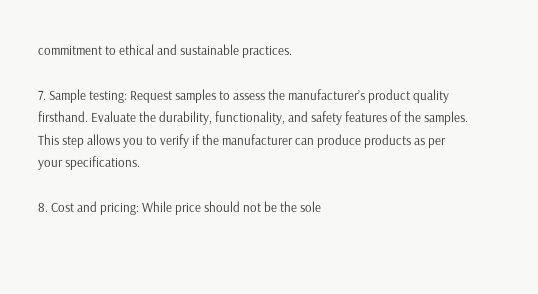commitment to ethical and sustainable practices.

7. Sample testing: Request samples to assess the manufacturer’s product quality firsthand. Evaluate the durability, functionality, and safety features of the samples. This step allows you to verify if the manufacturer can produce products as per your specifications.

8. Cost and pricing: While price should not be the sole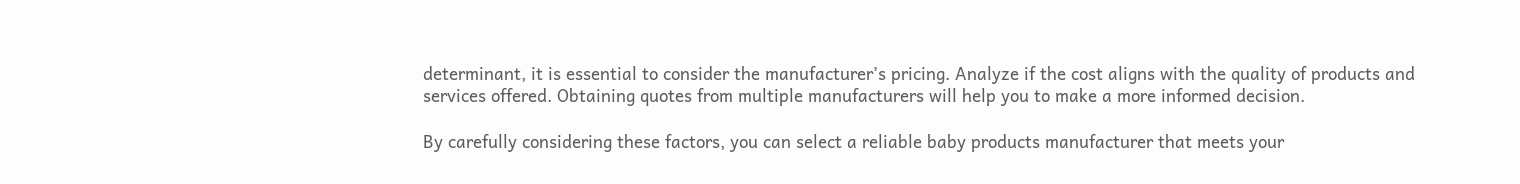determinant, it is essential to consider the manufacturer’s pricing. Analyze if the cost aligns with the quality of products and services offered. Obtaining quotes from multiple manufacturers will help you to make a more informed decision.

By carefully considering these factors, you can select a reliable baby products manufacturer that meets your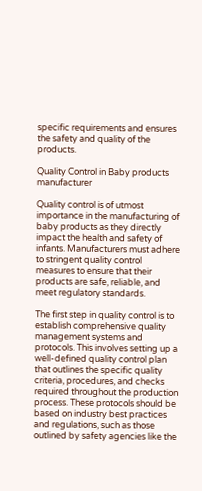specific requirements and ensures the safety and quality of the products.

Quality Control in Baby products manufacturer

Quality control is of utmost importance in the manufacturing of baby products as they directly impact the health and safety of infants. Manufacturers must adhere to stringent quality control measures to ensure that their products are safe, reliable, and meet regulatory standards.

The first step in quality control is to establish comprehensive quality management systems and protocols. This involves setting up a well-defined quality control plan that outlines the specific quality criteria, procedures, and checks required throughout the production process. These protocols should be based on industry best practices and regulations, such as those outlined by safety agencies like the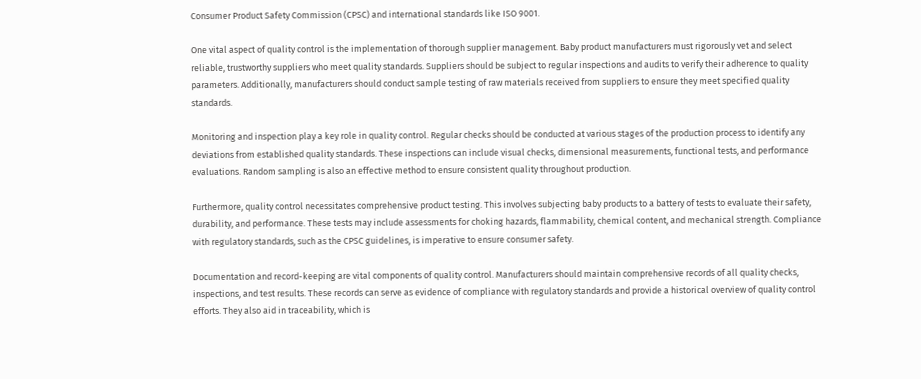Consumer Product Safety Commission (CPSC) and international standards like ISO 9001.

One vital aspect of quality control is the implementation of thorough supplier management. Baby product manufacturers must rigorously vet and select reliable, trustworthy suppliers who meet quality standards. Suppliers should be subject to regular inspections and audits to verify their adherence to quality parameters. Additionally, manufacturers should conduct sample testing of raw materials received from suppliers to ensure they meet specified quality standards.

Monitoring and inspection play a key role in quality control. Regular checks should be conducted at various stages of the production process to identify any deviations from established quality standards. These inspections can include visual checks, dimensional measurements, functional tests, and performance evaluations. Random sampling is also an effective method to ensure consistent quality throughout production.

Furthermore, quality control necessitates comprehensive product testing. This involves subjecting baby products to a battery of tests to evaluate their safety, durability, and performance. These tests may include assessments for choking hazards, flammability, chemical content, and mechanical strength. Compliance with regulatory standards, such as the CPSC guidelines, is imperative to ensure consumer safety.

Documentation and record-keeping are vital components of quality control. Manufacturers should maintain comprehensive records of all quality checks, inspections, and test results. These records can serve as evidence of compliance with regulatory standards and provide a historical overview of quality control efforts. They also aid in traceability, which is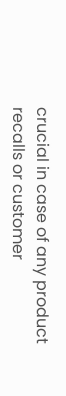crucial in case of any product recalls or customer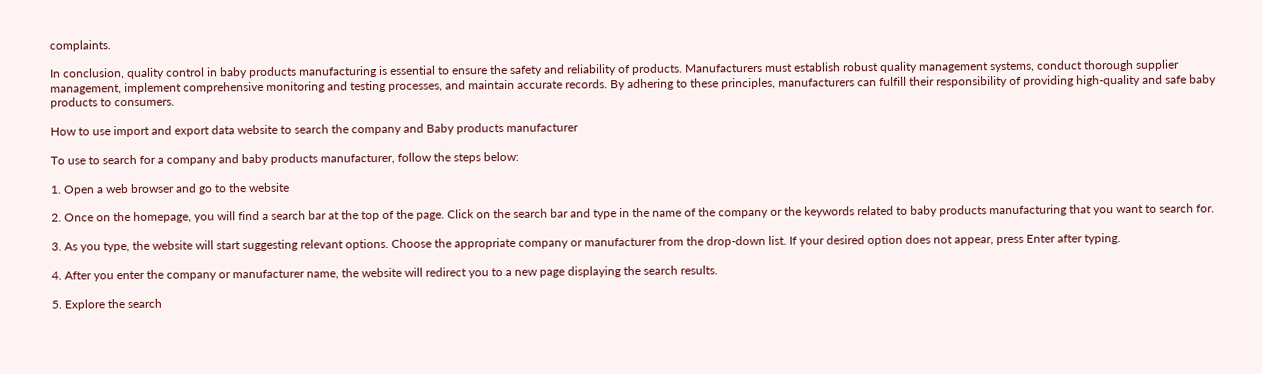complaints.

In conclusion, quality control in baby products manufacturing is essential to ensure the safety and reliability of products. Manufacturers must establish robust quality management systems, conduct thorough supplier management, implement comprehensive monitoring and testing processes, and maintain accurate records. By adhering to these principles, manufacturers can fulfill their responsibility of providing high-quality and safe baby products to consumers.

How to use import and export data website to search the company and Baby products manufacturer

To use to search for a company and baby products manufacturer, follow the steps below:

1. Open a web browser and go to the website

2. Once on the homepage, you will find a search bar at the top of the page. Click on the search bar and type in the name of the company or the keywords related to baby products manufacturing that you want to search for.

3. As you type, the website will start suggesting relevant options. Choose the appropriate company or manufacturer from the drop-down list. If your desired option does not appear, press Enter after typing.

4. After you enter the company or manufacturer name, the website will redirect you to a new page displaying the search results.

5. Explore the search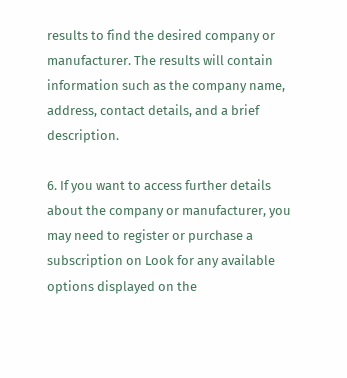results to find the desired company or manufacturer. The results will contain information such as the company name, address, contact details, and a brief description.

6. If you want to access further details about the company or manufacturer, you may need to register or purchase a subscription on Look for any available options displayed on the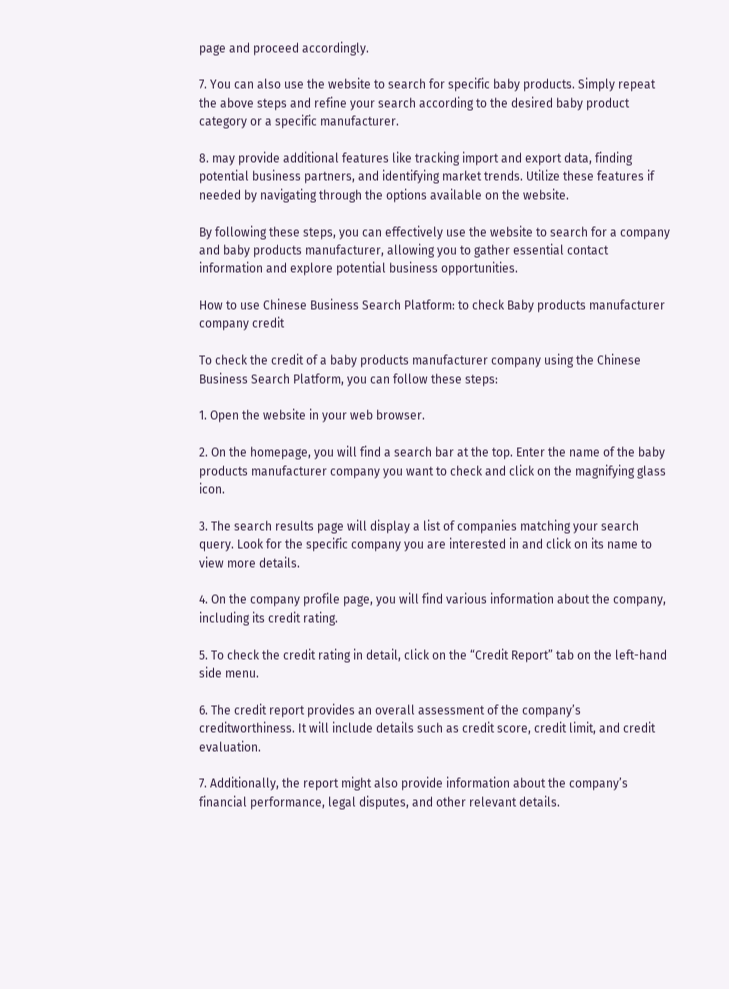page and proceed accordingly.

7. You can also use the website to search for specific baby products. Simply repeat the above steps and refine your search according to the desired baby product category or a specific manufacturer.

8. may provide additional features like tracking import and export data, finding potential business partners, and identifying market trends. Utilize these features if needed by navigating through the options available on the website.

By following these steps, you can effectively use the website to search for a company and baby products manufacturer, allowing you to gather essential contact information and explore potential business opportunities.

How to use Chinese Business Search Platform: to check Baby products manufacturer company credit

To check the credit of a baby products manufacturer company using the Chinese Business Search Platform, you can follow these steps:

1. Open the website in your web browser.

2. On the homepage, you will find a search bar at the top. Enter the name of the baby products manufacturer company you want to check and click on the magnifying glass icon.

3. The search results page will display a list of companies matching your search query. Look for the specific company you are interested in and click on its name to view more details.

4. On the company profile page, you will find various information about the company, including its credit rating.

5. To check the credit rating in detail, click on the “Credit Report” tab on the left-hand side menu.

6. The credit report provides an overall assessment of the company’s creditworthiness. It will include details such as credit score, credit limit, and credit evaluation.

7. Additionally, the report might also provide information about the company’s financial performance, legal disputes, and other relevant details.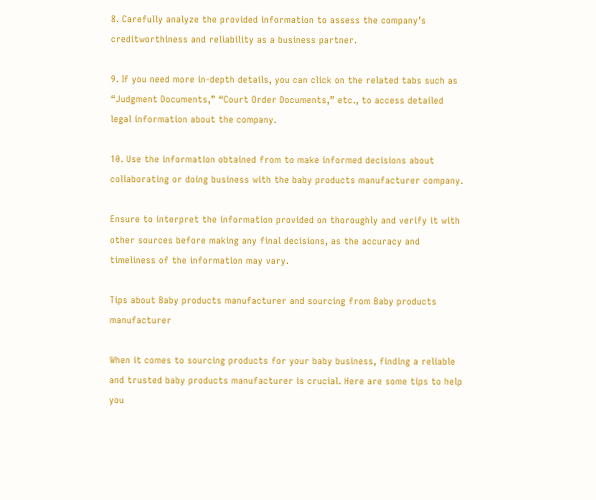8. Carefully analyze the provided information to assess the company’s creditworthiness and reliability as a business partner.

9. If you need more in-depth details, you can click on the related tabs such as “Judgment Documents,” “Court Order Documents,” etc., to access detailed legal information about the company.

10. Use the information obtained from to make informed decisions about collaborating or doing business with the baby products manufacturer company.

Ensure to interpret the information provided on thoroughly and verify it with other sources before making any final decisions, as the accuracy and timeliness of the information may vary.

Tips about Baby products manufacturer and sourcing from Baby products manufacturer

When it comes to sourcing products for your baby business, finding a reliable and trusted baby products manufacturer is crucial. Here are some tips to help you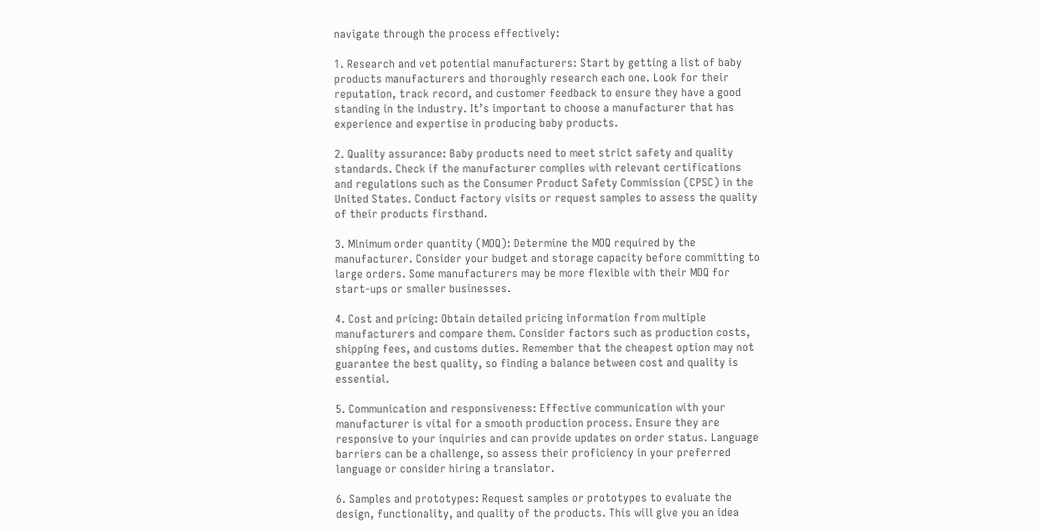navigate through the process effectively:

1. Research and vet potential manufacturers: Start by getting a list of baby products manufacturers and thoroughly research each one. Look for their reputation, track record, and customer feedback to ensure they have a good standing in the industry. It’s important to choose a manufacturer that has experience and expertise in producing baby products.

2. Quality assurance: Baby products need to meet strict safety and quality standards. Check if the manufacturer complies with relevant certifications and regulations such as the Consumer Product Safety Commission (CPSC) in the United States. Conduct factory visits or request samples to assess the quality of their products firsthand.

3. Minimum order quantity (MOQ): Determine the MOQ required by the manufacturer. Consider your budget and storage capacity before committing to large orders. Some manufacturers may be more flexible with their MOQ for start-ups or smaller businesses.

4. Cost and pricing: Obtain detailed pricing information from multiple manufacturers and compare them. Consider factors such as production costs, shipping fees, and customs duties. Remember that the cheapest option may not guarantee the best quality, so finding a balance between cost and quality is essential.

5. Communication and responsiveness: Effective communication with your manufacturer is vital for a smooth production process. Ensure they are responsive to your inquiries and can provide updates on order status. Language barriers can be a challenge, so assess their proficiency in your preferred language or consider hiring a translator.

6. Samples and prototypes: Request samples or prototypes to evaluate the design, functionality, and quality of the products. This will give you an idea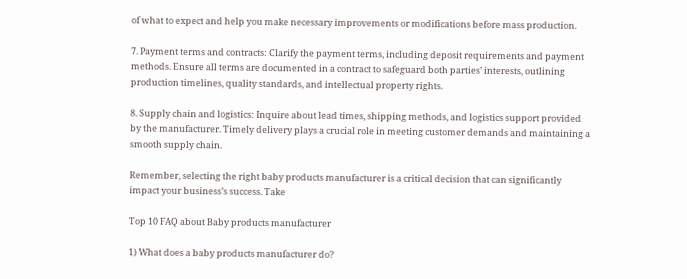of what to expect and help you make necessary improvements or modifications before mass production.

7. Payment terms and contracts: Clarify the payment terms, including deposit requirements and payment methods. Ensure all terms are documented in a contract to safeguard both parties’ interests, outlining production timelines, quality standards, and intellectual property rights.

8. Supply chain and logistics: Inquire about lead times, shipping methods, and logistics support provided by the manufacturer. Timely delivery plays a crucial role in meeting customer demands and maintaining a smooth supply chain.

Remember, selecting the right baby products manufacturer is a critical decision that can significantly impact your business’s success. Take

Top 10 FAQ about Baby products manufacturer

1) What does a baby products manufacturer do?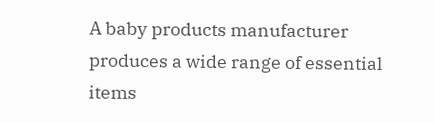A baby products manufacturer produces a wide range of essential items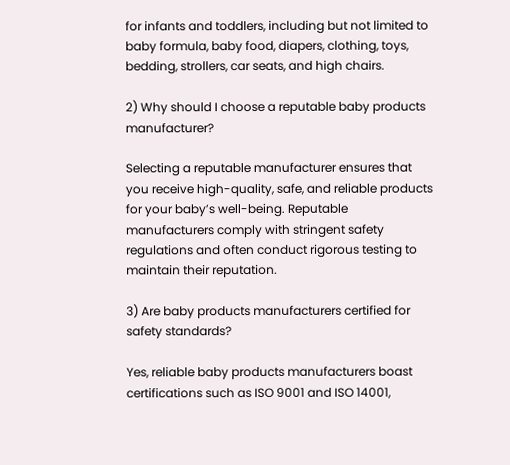for infants and toddlers, including but not limited to baby formula, baby food, diapers, clothing, toys, bedding, strollers, car seats, and high chairs.

2) Why should I choose a reputable baby products manufacturer?

Selecting a reputable manufacturer ensures that you receive high-quality, safe, and reliable products for your baby’s well-being. Reputable manufacturers comply with stringent safety regulations and often conduct rigorous testing to maintain their reputation.

3) Are baby products manufacturers certified for safety standards?

Yes, reliable baby products manufacturers boast certifications such as ISO 9001 and ISO 14001,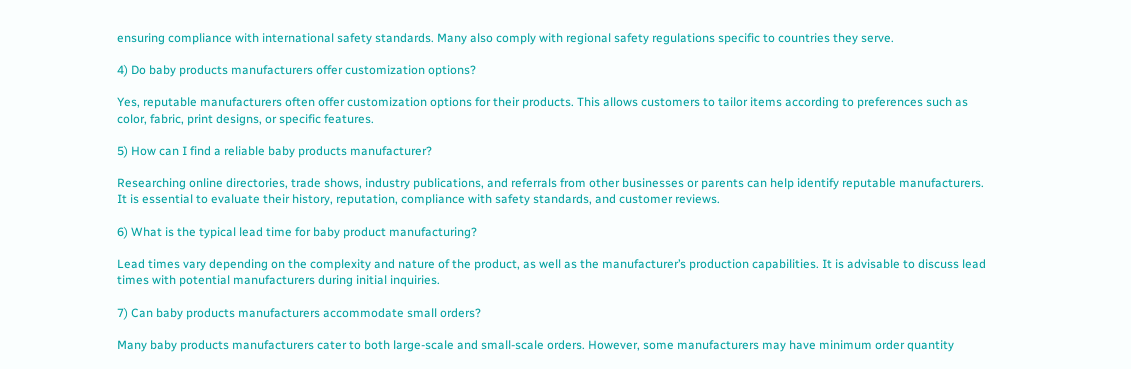ensuring compliance with international safety standards. Many also comply with regional safety regulations specific to countries they serve.

4) Do baby products manufacturers offer customization options?

Yes, reputable manufacturers often offer customization options for their products. This allows customers to tailor items according to preferences such as color, fabric, print designs, or specific features.

5) How can I find a reliable baby products manufacturer?

Researching online directories, trade shows, industry publications, and referrals from other businesses or parents can help identify reputable manufacturers. It is essential to evaluate their history, reputation, compliance with safety standards, and customer reviews.

6) What is the typical lead time for baby product manufacturing?

Lead times vary depending on the complexity and nature of the product, as well as the manufacturer’s production capabilities. It is advisable to discuss lead times with potential manufacturers during initial inquiries.

7) Can baby products manufacturers accommodate small orders?

Many baby products manufacturers cater to both large-scale and small-scale orders. However, some manufacturers may have minimum order quantity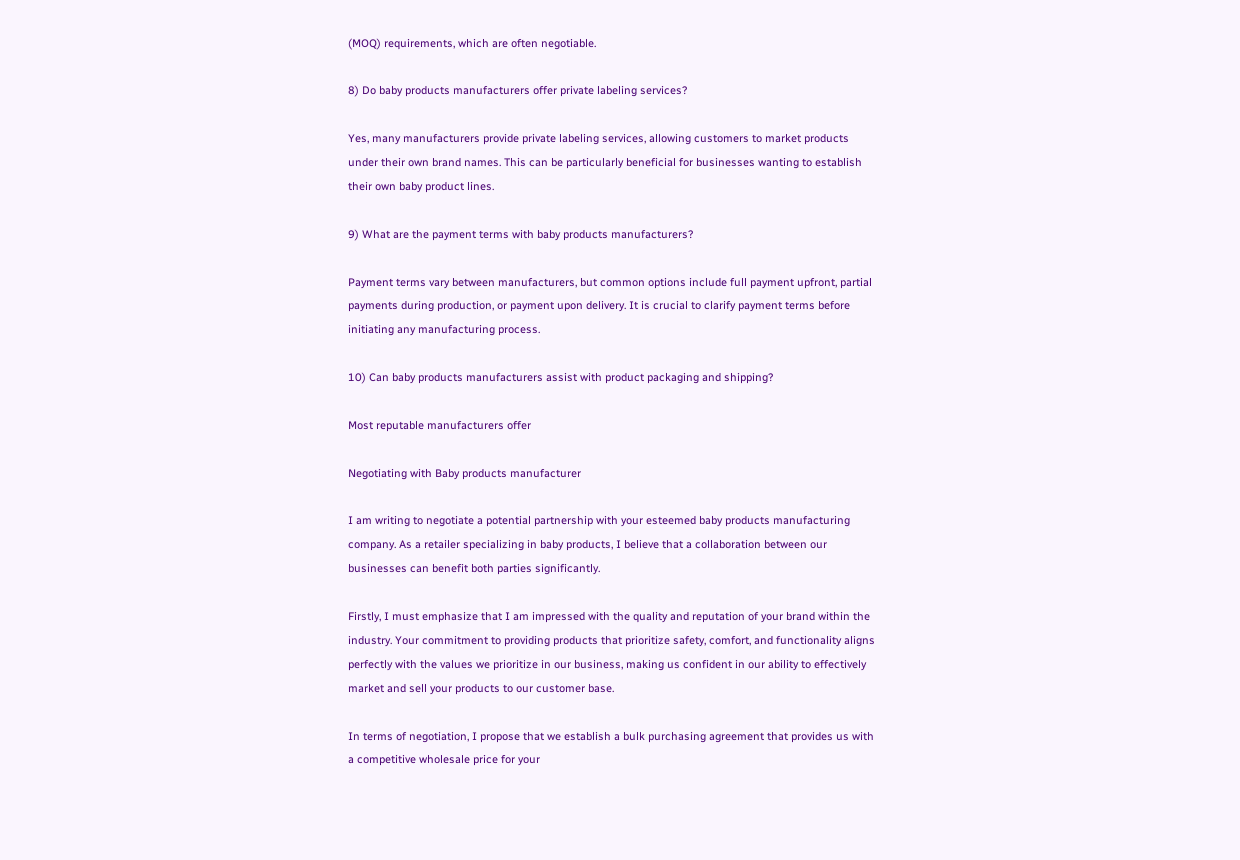(MOQ) requirements, which are often negotiable.

8) Do baby products manufacturers offer private labeling services?

Yes, many manufacturers provide private labeling services, allowing customers to market products under their own brand names. This can be particularly beneficial for businesses wanting to establish their own baby product lines.

9) What are the payment terms with baby products manufacturers?

Payment terms vary between manufacturers, but common options include full payment upfront, partial payments during production, or payment upon delivery. It is crucial to clarify payment terms before initiating any manufacturing process.

10) Can baby products manufacturers assist with product packaging and shipping?

Most reputable manufacturers offer

Negotiating with Baby products manufacturer

I am writing to negotiate a potential partnership with your esteemed baby products manufacturing company. As a retailer specializing in baby products, I believe that a collaboration between our businesses can benefit both parties significantly.

Firstly, I must emphasize that I am impressed with the quality and reputation of your brand within the industry. Your commitment to providing products that prioritize safety, comfort, and functionality aligns perfectly with the values we prioritize in our business, making us confident in our ability to effectively market and sell your products to our customer base.

In terms of negotiation, I propose that we establish a bulk purchasing agreement that provides us with a competitive wholesale price for your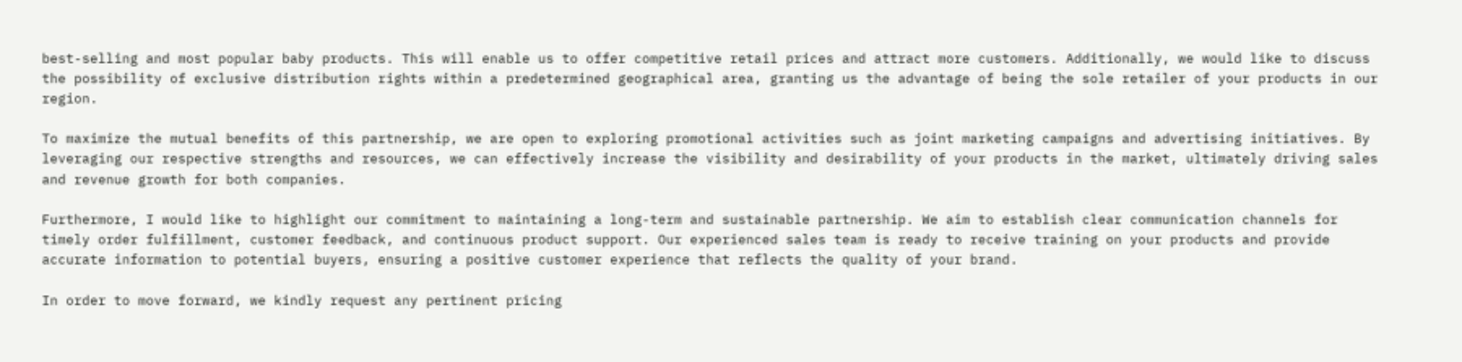best-selling and most popular baby products. This will enable us to offer competitive retail prices and attract more customers. Additionally, we would like to discuss the possibility of exclusive distribution rights within a predetermined geographical area, granting us the advantage of being the sole retailer of your products in our region.

To maximize the mutual benefits of this partnership, we are open to exploring promotional activities such as joint marketing campaigns and advertising initiatives. By leveraging our respective strengths and resources, we can effectively increase the visibility and desirability of your products in the market, ultimately driving sales and revenue growth for both companies.

Furthermore, I would like to highlight our commitment to maintaining a long-term and sustainable partnership. We aim to establish clear communication channels for timely order fulfillment, customer feedback, and continuous product support. Our experienced sales team is ready to receive training on your products and provide accurate information to potential buyers, ensuring a positive customer experience that reflects the quality of your brand.

In order to move forward, we kindly request any pertinent pricing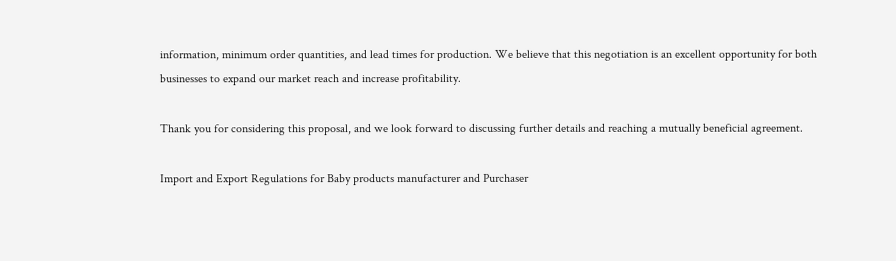information, minimum order quantities, and lead times for production. We believe that this negotiation is an excellent opportunity for both businesses to expand our market reach and increase profitability.

Thank you for considering this proposal, and we look forward to discussing further details and reaching a mutually beneficial agreement.

Import and Export Regulations for Baby products manufacturer and Purchaser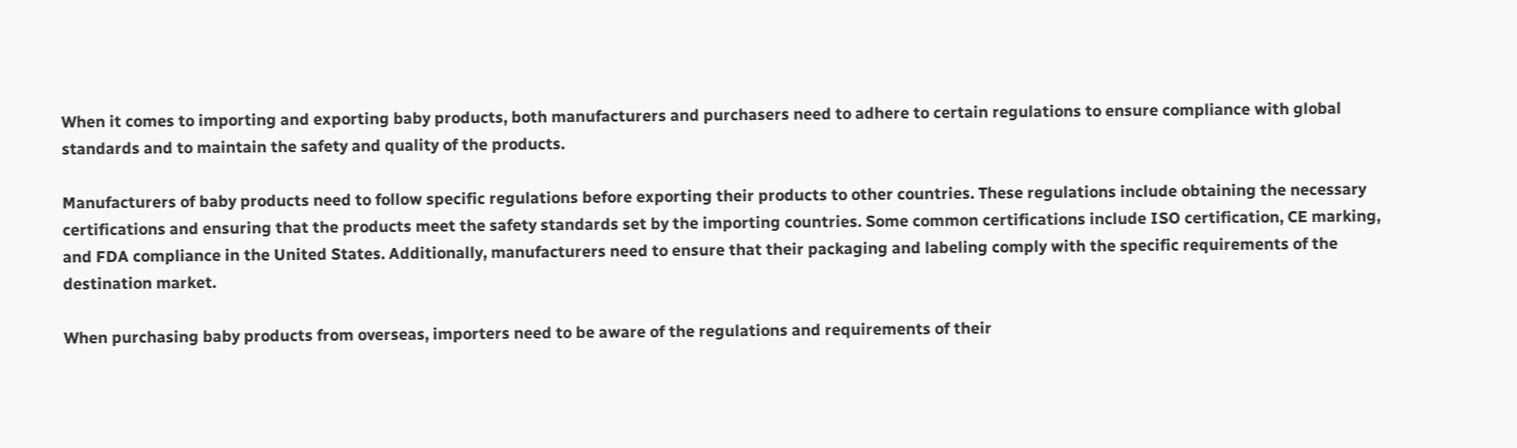When it comes to importing and exporting baby products, both manufacturers and purchasers need to adhere to certain regulations to ensure compliance with global standards and to maintain the safety and quality of the products.

Manufacturers of baby products need to follow specific regulations before exporting their products to other countries. These regulations include obtaining the necessary certifications and ensuring that the products meet the safety standards set by the importing countries. Some common certifications include ISO certification, CE marking, and FDA compliance in the United States. Additionally, manufacturers need to ensure that their packaging and labeling comply with the specific requirements of the destination market.

When purchasing baby products from overseas, importers need to be aware of the regulations and requirements of their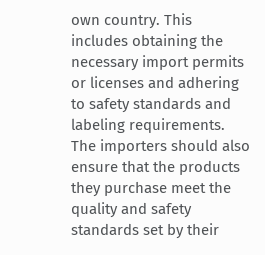own country. This includes obtaining the necessary import permits or licenses and adhering to safety standards and labeling requirements. The importers should also ensure that the products they purchase meet the quality and safety standards set by their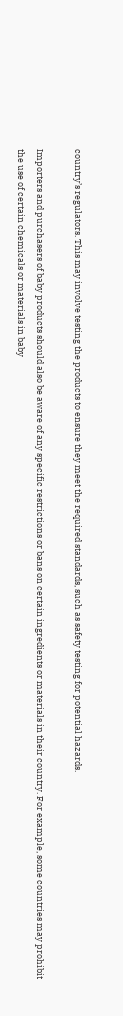country’s regulators. This may involve testing the products to ensure they meet the required standards, such as safety testing for potential hazards.

Importers and purchasers of baby products should also be aware of any specific restrictions or bans on certain ingredients or materials in their country. For example, some countries may prohibit the use of certain chemicals or materials in baby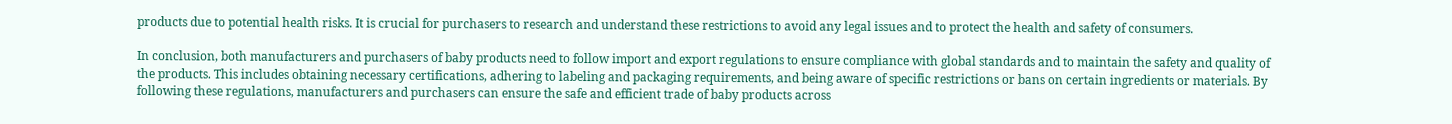products due to potential health risks. It is crucial for purchasers to research and understand these restrictions to avoid any legal issues and to protect the health and safety of consumers.

In conclusion, both manufacturers and purchasers of baby products need to follow import and export regulations to ensure compliance with global standards and to maintain the safety and quality of the products. This includes obtaining necessary certifications, adhering to labeling and packaging requirements, and being aware of specific restrictions or bans on certain ingredients or materials. By following these regulations, manufacturers and purchasers can ensure the safe and efficient trade of baby products across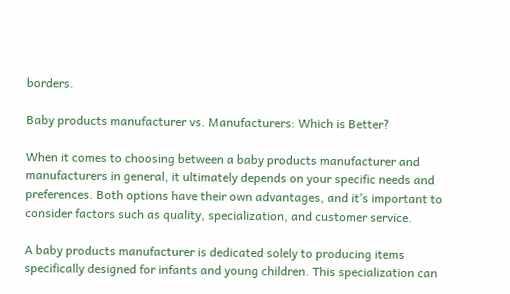borders.

Baby products manufacturer vs. Manufacturers: Which is Better?

When it comes to choosing between a baby products manufacturer and manufacturers in general, it ultimately depends on your specific needs and preferences. Both options have their own advantages, and it’s important to consider factors such as quality, specialization, and customer service.

A baby products manufacturer is dedicated solely to producing items specifically designed for infants and young children. This specialization can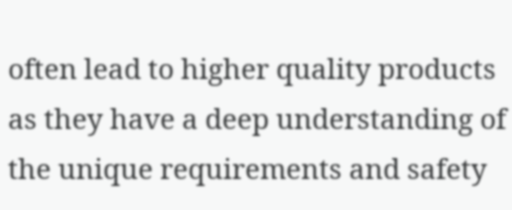often lead to higher quality products as they have a deep understanding of the unique requirements and safety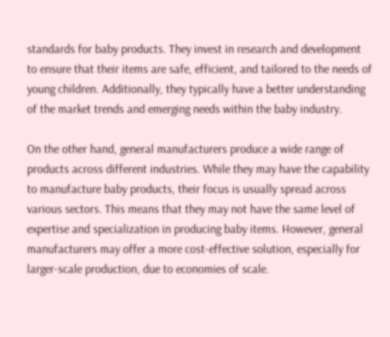standards for baby products. They invest in research and development to ensure that their items are safe, efficient, and tailored to the needs of young children. Additionally, they typically have a better understanding of the market trends and emerging needs within the baby industry.

On the other hand, general manufacturers produce a wide range of products across different industries. While they may have the capability to manufacture baby products, their focus is usually spread across various sectors. This means that they may not have the same level of expertise and specialization in producing baby items. However, general manufacturers may offer a more cost-effective solution, especially for larger-scale production, due to economies of scale.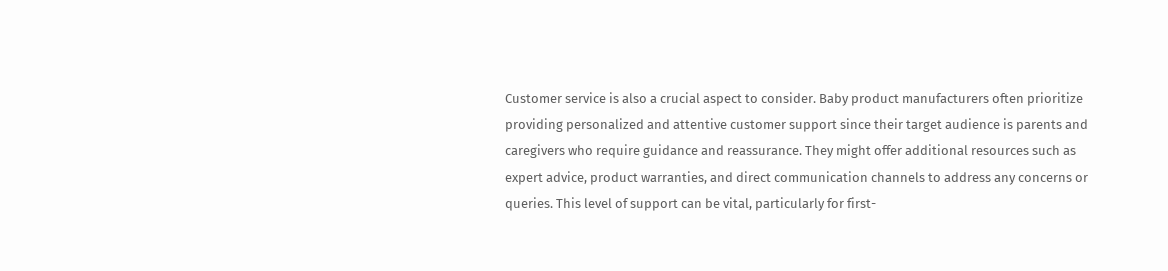Customer service is also a crucial aspect to consider. Baby product manufacturers often prioritize providing personalized and attentive customer support since their target audience is parents and caregivers who require guidance and reassurance. They might offer additional resources such as expert advice, product warranties, and direct communication channels to address any concerns or queries. This level of support can be vital, particularly for first-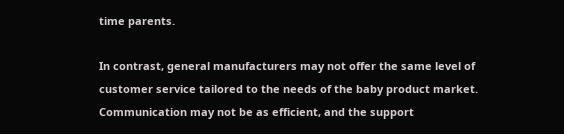time parents.

In contrast, general manufacturers may not offer the same level of customer service tailored to the needs of the baby product market. Communication may not be as efficient, and the support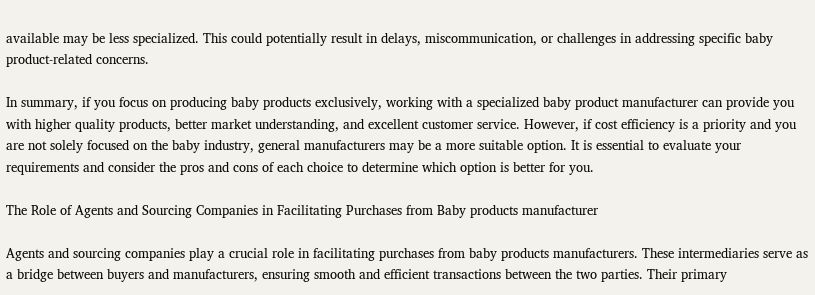available may be less specialized. This could potentially result in delays, miscommunication, or challenges in addressing specific baby product-related concerns.

In summary, if you focus on producing baby products exclusively, working with a specialized baby product manufacturer can provide you with higher quality products, better market understanding, and excellent customer service. However, if cost efficiency is a priority and you are not solely focused on the baby industry, general manufacturers may be a more suitable option. It is essential to evaluate your requirements and consider the pros and cons of each choice to determine which option is better for you.

The Role of Agents and Sourcing Companies in Facilitating Purchases from Baby products manufacturer

Agents and sourcing companies play a crucial role in facilitating purchases from baby products manufacturers. These intermediaries serve as a bridge between buyers and manufacturers, ensuring smooth and efficient transactions between the two parties. Their primary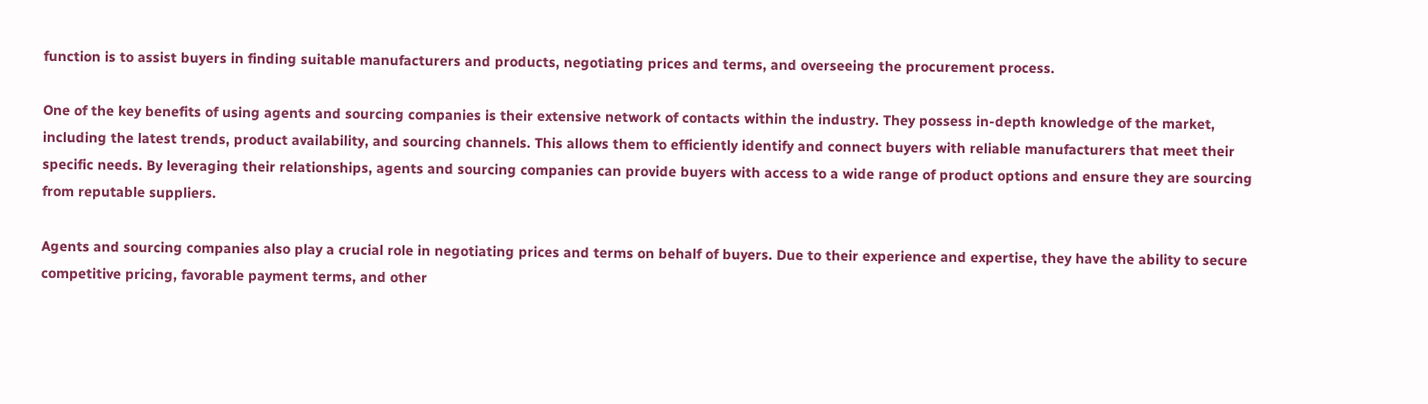function is to assist buyers in finding suitable manufacturers and products, negotiating prices and terms, and overseeing the procurement process.

One of the key benefits of using agents and sourcing companies is their extensive network of contacts within the industry. They possess in-depth knowledge of the market, including the latest trends, product availability, and sourcing channels. This allows them to efficiently identify and connect buyers with reliable manufacturers that meet their specific needs. By leveraging their relationships, agents and sourcing companies can provide buyers with access to a wide range of product options and ensure they are sourcing from reputable suppliers.

Agents and sourcing companies also play a crucial role in negotiating prices and terms on behalf of buyers. Due to their experience and expertise, they have the ability to secure competitive pricing, favorable payment terms, and other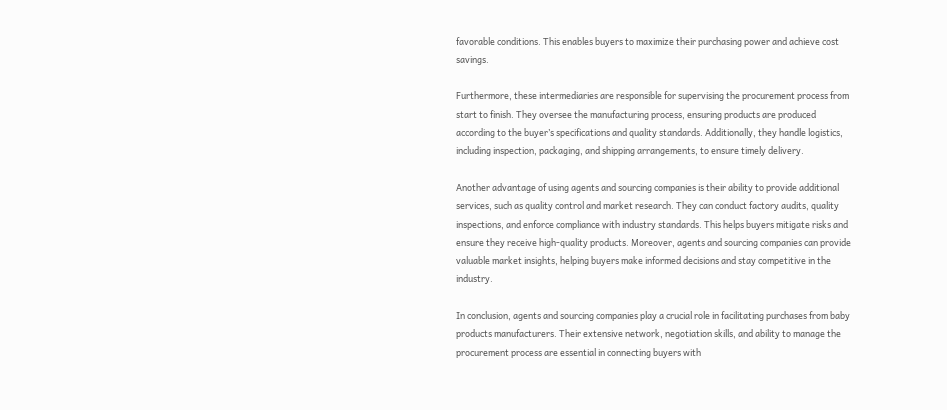favorable conditions. This enables buyers to maximize their purchasing power and achieve cost savings.

Furthermore, these intermediaries are responsible for supervising the procurement process from start to finish. They oversee the manufacturing process, ensuring products are produced according to the buyer’s specifications and quality standards. Additionally, they handle logistics, including inspection, packaging, and shipping arrangements, to ensure timely delivery.

Another advantage of using agents and sourcing companies is their ability to provide additional services, such as quality control and market research. They can conduct factory audits, quality inspections, and enforce compliance with industry standards. This helps buyers mitigate risks and ensure they receive high-quality products. Moreover, agents and sourcing companies can provide valuable market insights, helping buyers make informed decisions and stay competitive in the industry.

In conclusion, agents and sourcing companies play a crucial role in facilitating purchases from baby products manufacturers. Their extensive network, negotiation skills, and ability to manage the procurement process are essential in connecting buyers with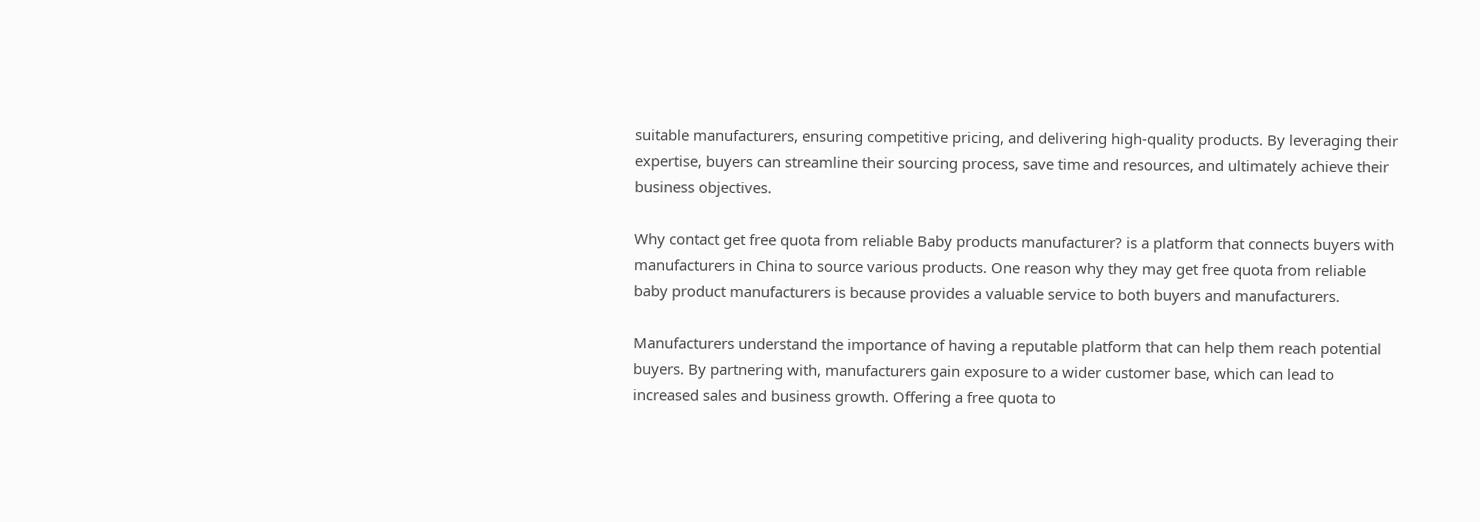suitable manufacturers, ensuring competitive pricing, and delivering high-quality products. By leveraging their expertise, buyers can streamline their sourcing process, save time and resources, and ultimately achieve their business objectives.

Why contact get free quota from reliable Baby products manufacturer? is a platform that connects buyers with manufacturers in China to source various products. One reason why they may get free quota from reliable baby product manufacturers is because provides a valuable service to both buyers and manufacturers.

Manufacturers understand the importance of having a reputable platform that can help them reach potential buyers. By partnering with, manufacturers gain exposure to a wider customer base, which can lead to increased sales and business growth. Offering a free quota to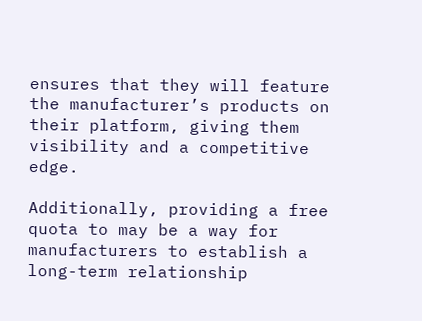ensures that they will feature the manufacturer’s products on their platform, giving them visibility and a competitive edge.

Additionally, providing a free quota to may be a way for manufacturers to establish a long-term relationship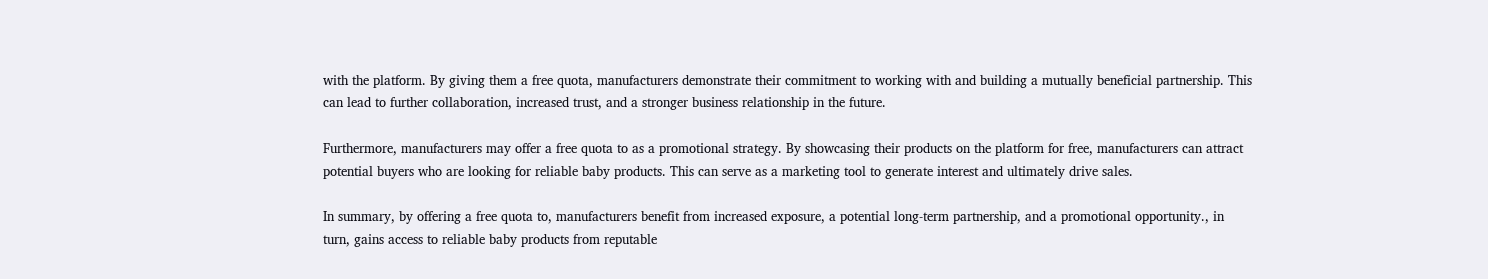with the platform. By giving them a free quota, manufacturers demonstrate their commitment to working with and building a mutually beneficial partnership. This can lead to further collaboration, increased trust, and a stronger business relationship in the future.

Furthermore, manufacturers may offer a free quota to as a promotional strategy. By showcasing their products on the platform for free, manufacturers can attract potential buyers who are looking for reliable baby products. This can serve as a marketing tool to generate interest and ultimately drive sales.

In summary, by offering a free quota to, manufacturers benefit from increased exposure, a potential long-term partnership, and a promotional opportunity., in turn, gains access to reliable baby products from reputable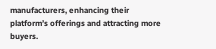manufacturers, enhancing their platform’s offerings and attracting more buyers.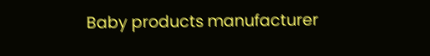Baby products manufacturer